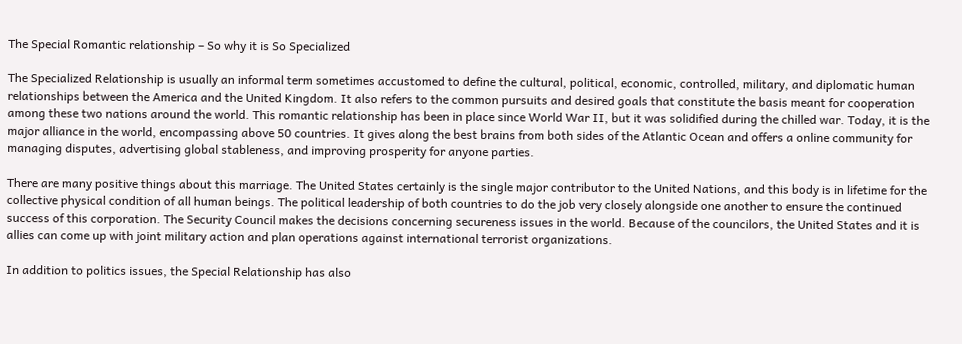The Special Romantic relationship – So why it is So Specialized

The Specialized Relationship is usually an informal term sometimes accustomed to define the cultural, political, economic, controlled, military, and diplomatic human relationships between the America and the United Kingdom. It also refers to the common pursuits and desired goals that constitute the basis meant for cooperation among these two nations around the world. This romantic relationship has been in place since World War II, but it was solidified during the chilled war. Today, it is the major alliance in the world, encompassing above 50 countries. It gives along the best brains from both sides of the Atlantic Ocean and offers a online community for managing disputes, advertising global stableness, and improving prosperity for anyone parties.

There are many positive things about this marriage. The United States certainly is the single major contributor to the United Nations, and this body is in lifetime for the collective physical condition of all human beings. The political leadership of both countries to do the job very closely alongside one another to ensure the continued success of this corporation. The Security Council makes the decisions concerning secureness issues in the world. Because of the councilors, the United States and it is allies can come up with joint military action and plan operations against international terrorist organizations.

In addition to politics issues, the Special Relationship has also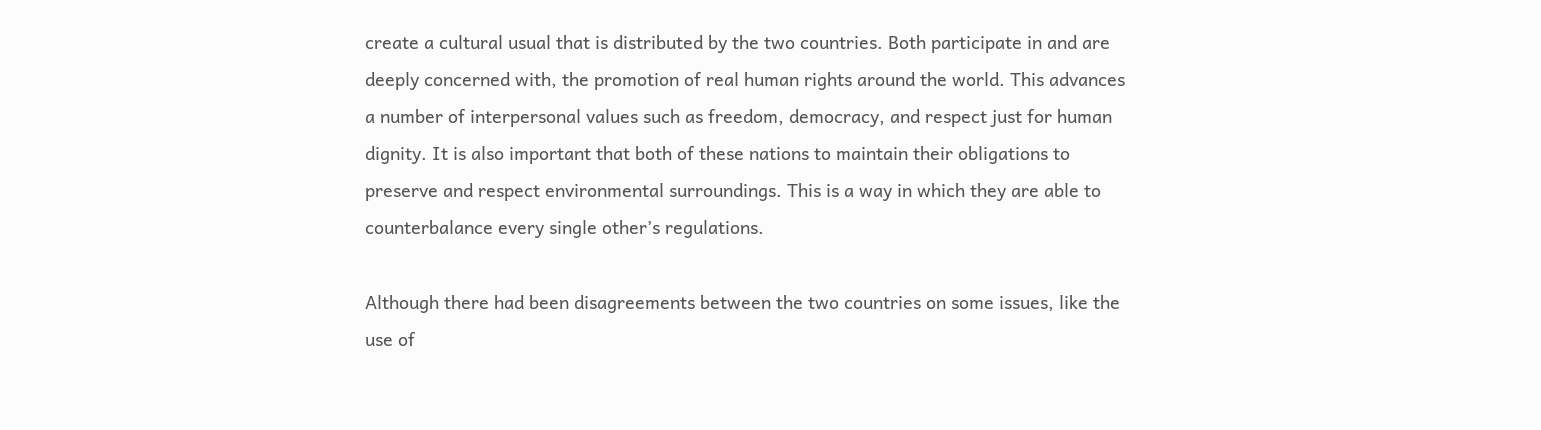create a cultural usual that is distributed by the two countries. Both participate in and are deeply concerned with, the promotion of real human rights around the world. This advances a number of interpersonal values such as freedom, democracy, and respect just for human dignity. It is also important that both of these nations to maintain their obligations to preserve and respect environmental surroundings. This is a way in which they are able to counterbalance every single other’s regulations.

Although there had been disagreements between the two countries on some issues, like the use of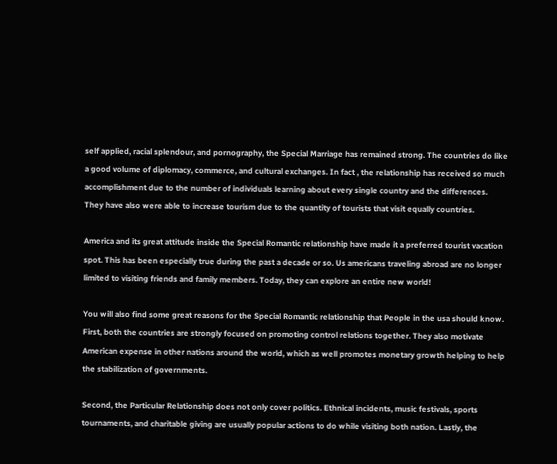self applied, racial splendour, and pornography, the Special Marriage has remained strong. The countries do like a good volume of diplomacy, commerce, and cultural exchanges. In fact , the relationship has received so much accomplishment due to the number of individuals learning about every single country and the differences. They have also were able to increase tourism due to the quantity of tourists that visit equally countries.

America and its great attitude inside the Special Romantic relationship have made it a preferred tourist vacation spot. This has been especially true during the past a decade or so. Us americans traveling abroad are no longer limited to visiting friends and family members. Today, they can explore an entire new world!

You will also find some great reasons for the Special Romantic relationship that People in the usa should know. First, both the countries are strongly focused on promoting control relations together. They also motivate American expense in other nations around the world, which as well promotes monetary growth helping to help the stabilization of governments.

Second, the Particular Relationship does not only cover politics. Ethnical incidents, music festivals, sports tournaments, and charitable giving are usually popular actions to do while visiting both nation. Lastly, the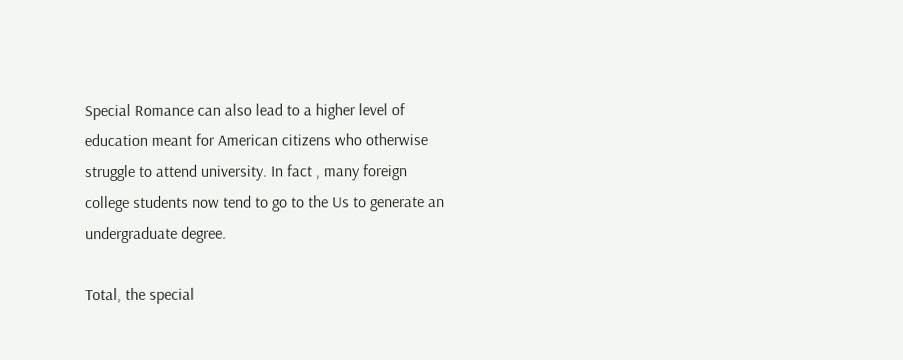Special Romance can also lead to a higher level of education meant for American citizens who otherwise struggle to attend university. In fact , many foreign college students now tend to go to the Us to generate an undergraduate degree.

Total, the special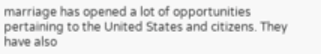marriage has opened a lot of opportunities pertaining to the United States and citizens. They have also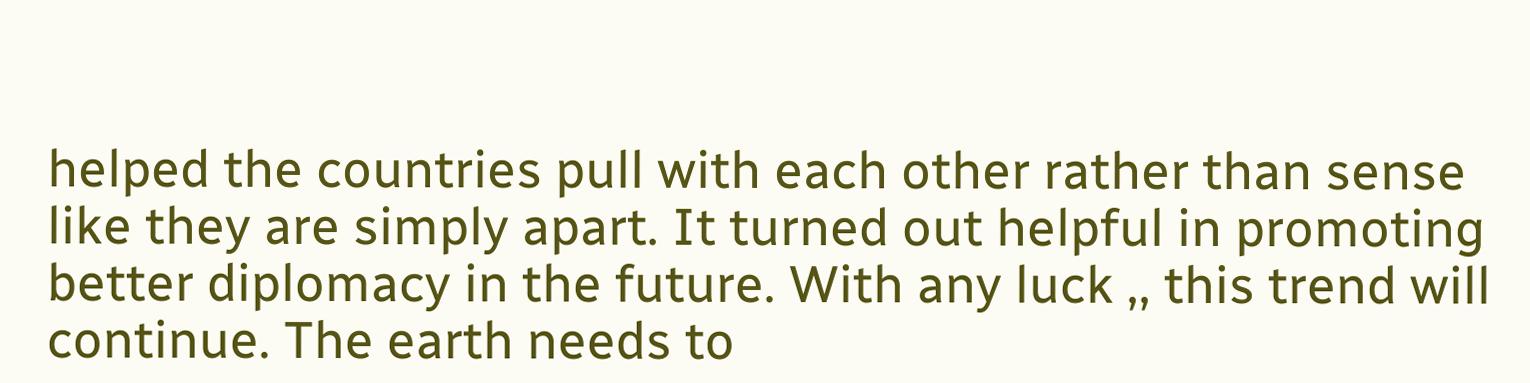helped the countries pull with each other rather than sense like they are simply apart. It turned out helpful in promoting better diplomacy in the future. With any luck ,, this trend will continue. The earth needs to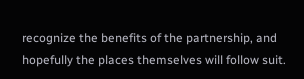recognize the benefits of the partnership, and hopefully the places themselves will follow suit.